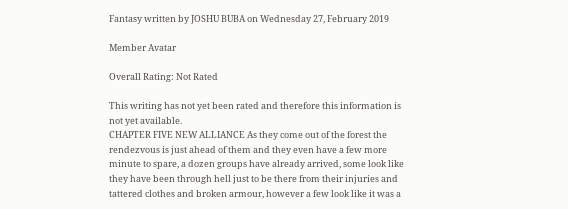Fantasy written by JOSHU BUBA on Wednesday 27, February 2019

Member Avatar

Overall Rating: Not Rated

This writing has not yet been rated and therefore this information is not yet available.
CHAPTER FIVE NEW ALLIANCE As they come out of the forest the rendezvous is just ahead of them and they even have a few more minute to spare, a dozen groups have already arrived, some look like they have been through hell just to be there from their injuries and tattered clothes and broken armour, however a few look like it was a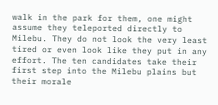walk in the park for them, one might assume they teleported directly to Milebu. They do not look the very least tired or even look like they put in any effort. The ten candidates take their first step into the Milebu plains but their morale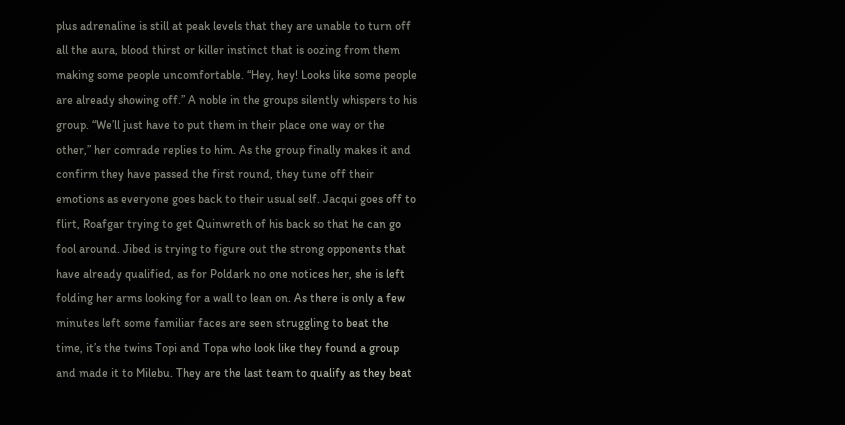plus adrenaline is still at peak levels that they are unable to turn off all the aura, blood thirst or killer instinct that is oozing from them making some people uncomfortable. “Hey, hey! Looks like some people are already showing off.” A noble in the groups silently whispers to his group. “We’ll just have to put them in their place one way or the other,” her comrade replies to him. As the group finally makes it and confirm they have passed the first round, they tune off their emotions as everyone goes back to their usual self. Jacqui goes off to flirt, Roafgar trying to get Quinwreth of his back so that he can go fool around. Jibed is trying to figure out the strong opponents that have already qualified, as for Poldark no one notices her, she is left folding her arms looking for a wall to lean on. As there is only a few minutes left some familiar faces are seen struggling to beat the time, it’s the twins Topi and Topa who look like they found a group and made it to Milebu. They are the last team to qualify as they beat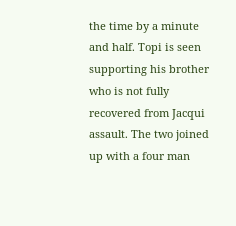the time by a minute and half. Topi is seen supporting his brother who is not fully recovered from Jacqui assault. The two joined up with a four man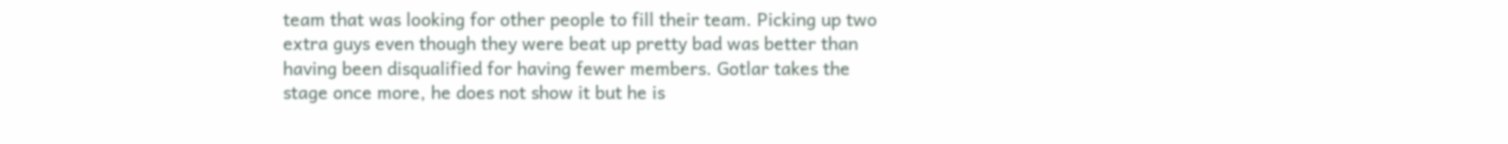team that was looking for other people to fill their team. Picking up two extra guys even though they were beat up pretty bad was better than having been disqualified for having fewer members. Gotlar takes the stage once more, he does not show it but he is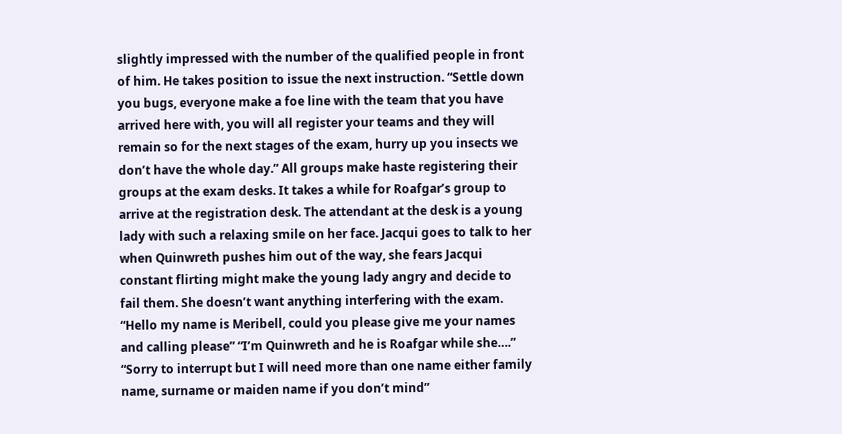slightly impressed with the number of the qualified people in front of him. He takes position to issue the next instruction. “Settle down you bugs, everyone make a foe line with the team that you have arrived here with, you will all register your teams and they will remain so for the next stages of the exam, hurry up you insects we don’t have the whole day.” All groups make haste registering their groups at the exam desks. It takes a while for Roafgar’s group to arrive at the registration desk. The attendant at the desk is a young lady with such a relaxing smile on her face. Jacqui goes to talk to her when Quinwreth pushes him out of the way, she fears Jacqui constant flirting might make the young lady angry and decide to fail them. She doesn’t want anything interfering with the exam. “Hello my name is Meribell, could you please give me your names and calling please” “I’m Quinwreth and he is Roafgar while she….” “Sorry to interrupt but I will need more than one name either family name, surname or maiden name if you don’t mind”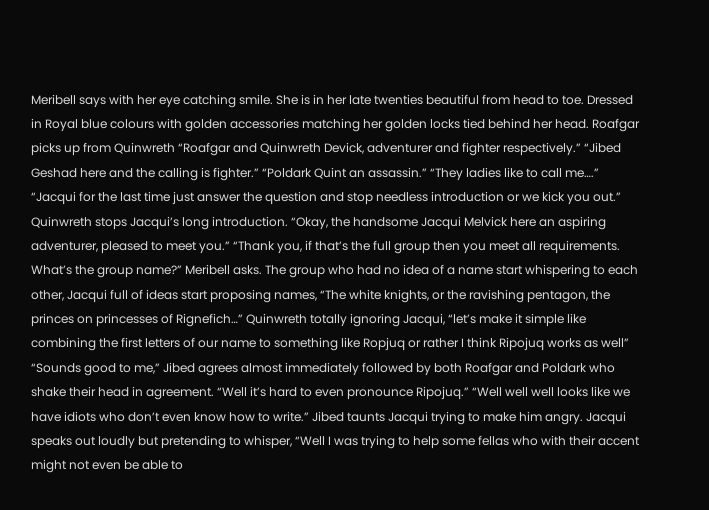Meribell says with her eye catching smile. She is in her late twenties beautiful from head to toe. Dressed in Royal blue colours with golden accessories matching her golden locks tied behind her head. Roafgar picks up from Quinwreth “Roafgar and Quinwreth Devick, adventurer and fighter respectively.” “Jibed Geshad here and the calling is fighter.” “Poldark Quint an assassin.” “They ladies like to call me….” “Jacqui for the last time just answer the question and stop needless introduction or we kick you out.” Quinwreth stops Jacqui’s long introduction. “Okay, the handsome Jacqui Melvick here an aspiring adventurer, pleased to meet you.” “Thank you, if that’s the full group then you meet all requirements. What’s the group name?” Meribell asks. The group who had no idea of a name start whispering to each other, Jacqui full of ideas start proposing names, “The white knights, or the ravishing pentagon, the princes on princesses of Rignefich…” Quinwreth totally ignoring Jacqui, “let’s make it simple like combining the first letters of our name to something like Ropjuq or rather I think Ripojuq works as well” “Sounds good to me,” Jibed agrees almost immediately followed by both Roafgar and Poldark who shake their head in agreement. “Well it’s hard to even pronounce Ripojuq.” “Well well well looks like we have idiots who don’t even know how to write.” Jibed taunts Jacqui trying to make him angry. Jacqui speaks out loudly but pretending to whisper, “Well I was trying to help some fellas who with their accent might not even be able to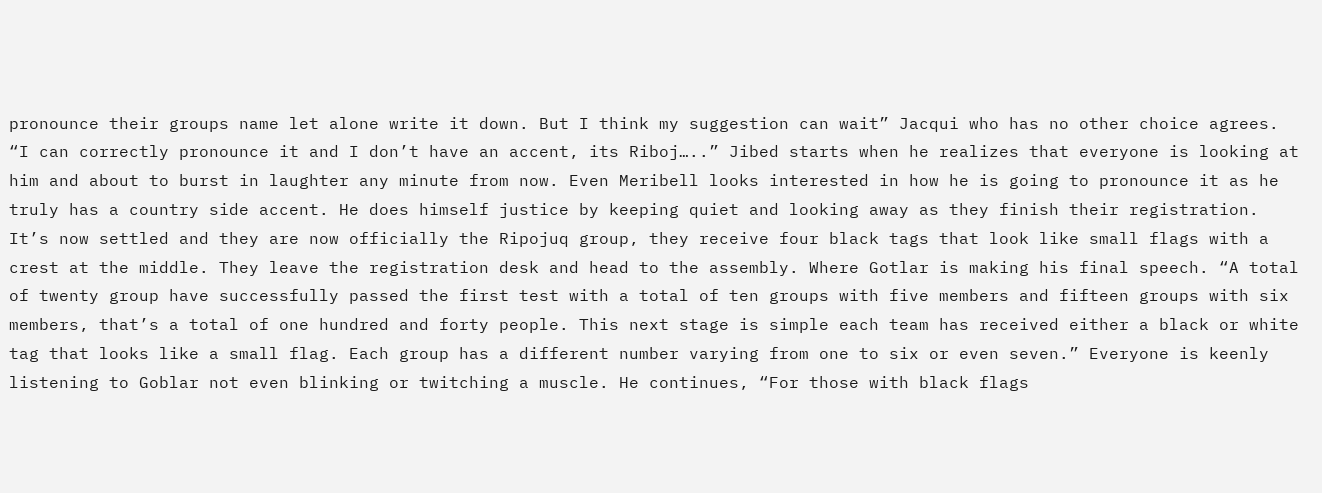pronounce their groups name let alone write it down. But I think my suggestion can wait” Jacqui who has no other choice agrees. “I can correctly pronounce it and I don’t have an accent, its Riboj…..” Jibed starts when he realizes that everyone is looking at him and about to burst in laughter any minute from now. Even Meribell looks interested in how he is going to pronounce it as he truly has a country side accent. He does himself justice by keeping quiet and looking away as they finish their registration. It’s now settled and they are now officially the Ripojuq group, they receive four black tags that look like small flags with a crest at the middle. They leave the registration desk and head to the assembly. Where Gotlar is making his final speech. “A total of twenty group have successfully passed the first test with a total of ten groups with five members and fifteen groups with six members, that’s a total of one hundred and forty people. This next stage is simple each team has received either a black or white tag that looks like a small flag. Each group has a different number varying from one to six or even seven.” Everyone is keenly listening to Goblar not even blinking or twitching a muscle. He continues, “For those with black flags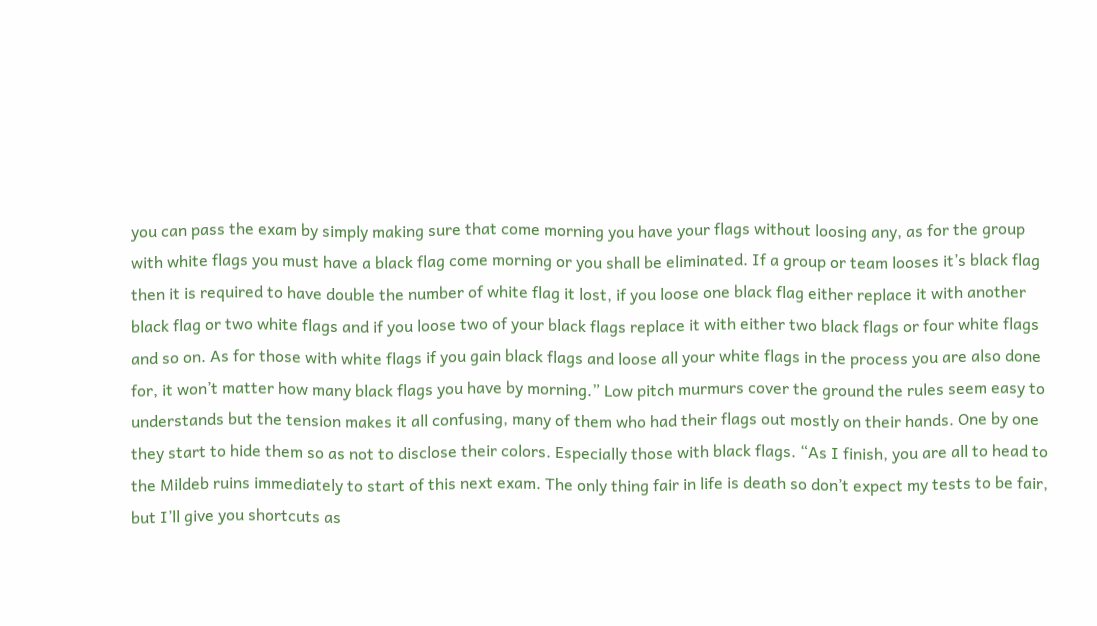you can pass the exam by simply making sure that come morning you have your flags without loosing any, as for the group with white flags you must have a black flag come morning or you shall be eliminated. If a group or team looses it’s black flag then it is required to have double the number of white flag it lost, if you loose one black flag either replace it with another black flag or two white flags and if you loose two of your black flags replace it with either two black flags or four white flags and so on. As for those with white flags if you gain black flags and loose all your white flags in the process you are also done for, it won’t matter how many black flags you have by morning.” Low pitch murmurs cover the ground the rules seem easy to understands but the tension makes it all confusing, many of them who had their flags out mostly on their hands. One by one they start to hide them so as not to disclose their colors. Especially those with black flags. “As I finish, you are all to head to the Mildeb ruins immediately to start of this next exam. The only thing fair in life is death so don’t expect my tests to be fair, but I’ll give you shortcuts as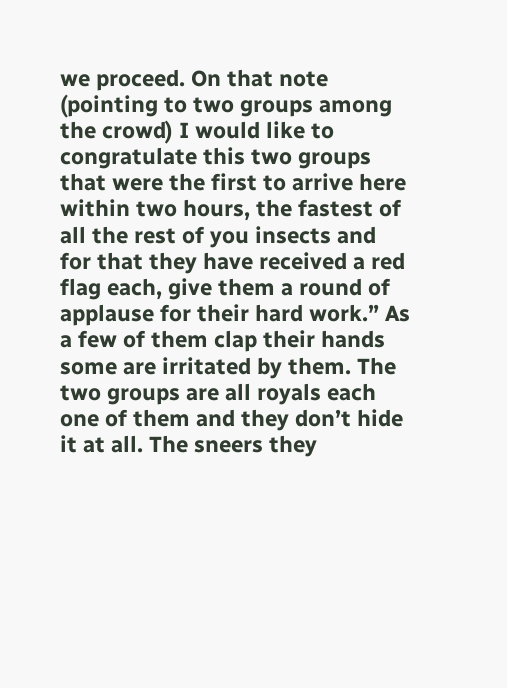we proceed. On that note (pointing to two groups among the crowd) I would like to congratulate this two groups that were the first to arrive here within two hours, the fastest of all the rest of you insects and for that they have received a red flag each, give them a round of applause for their hard work.” As a few of them clap their hands some are irritated by them. The two groups are all royals each one of them and they don’t hide it at all. The sneers they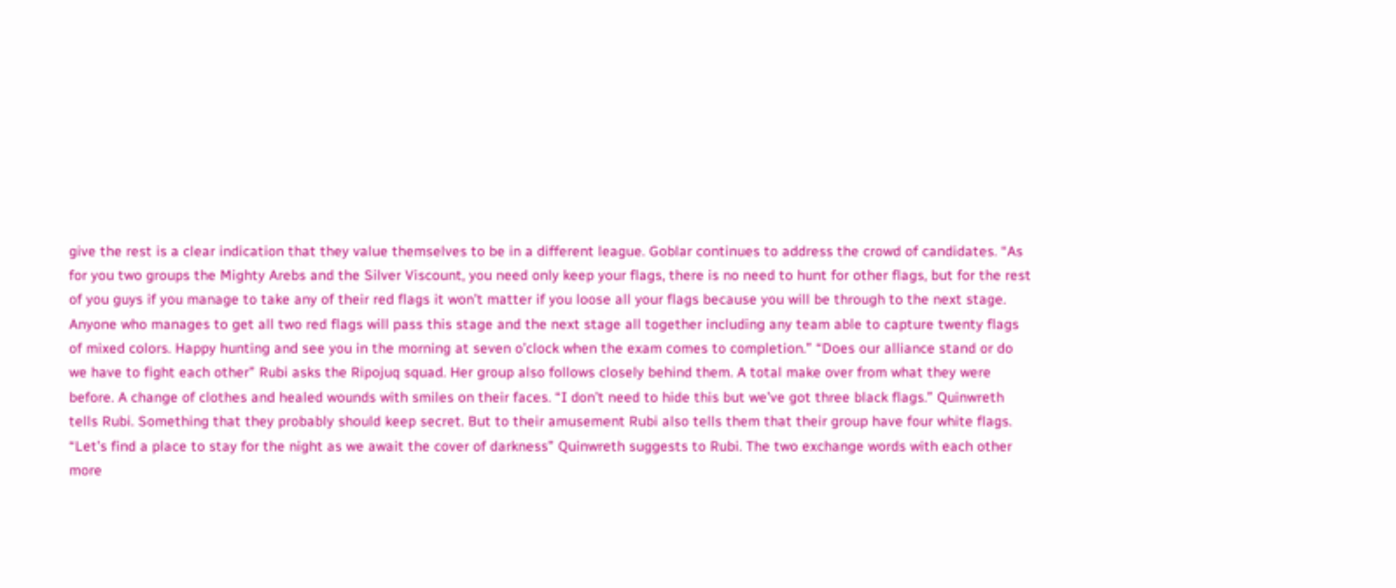give the rest is a clear indication that they value themselves to be in a different league. Goblar continues to address the crowd of candidates. “As for you two groups the Mighty Arebs and the Silver Viscount, you need only keep your flags, there is no need to hunt for other flags, but for the rest of you guys if you manage to take any of their red flags it won’t matter if you loose all your flags because you will be through to the next stage. Anyone who manages to get all two red flags will pass this stage and the next stage all together including any team able to capture twenty flags of mixed colors. Happy hunting and see you in the morning at seven o’clock when the exam comes to completion.” “Does our alliance stand or do we have to fight each other” Rubi asks the Ripojuq squad. Her group also follows closely behind them. A total make over from what they were before. A change of clothes and healed wounds with smiles on their faces. “I don’t need to hide this but we’ve got three black flags.” Quinwreth tells Rubi. Something that they probably should keep secret. But to their amusement Rubi also tells them that their group have four white flags. “Let’s find a place to stay for the night as we await the cover of darkness” Quinwreth suggests to Rubi. The two exchange words with each other more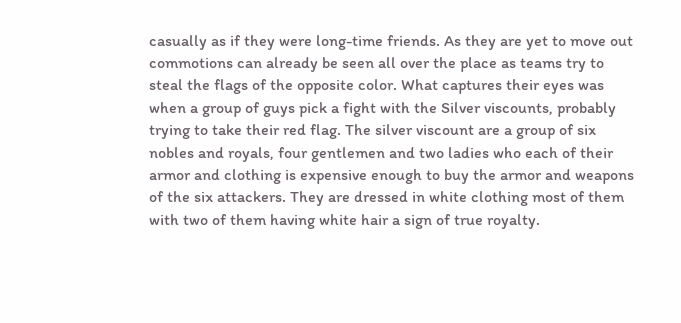casually as if they were long-time friends. As they are yet to move out commotions can already be seen all over the place as teams try to steal the flags of the opposite color. What captures their eyes was when a group of guys pick a fight with the Silver viscounts, probably trying to take their red flag. The silver viscount are a group of six nobles and royals, four gentlemen and two ladies who each of their armor and clothing is expensive enough to buy the armor and weapons of the six attackers. They are dressed in white clothing most of them with two of them having white hair a sign of true royalty.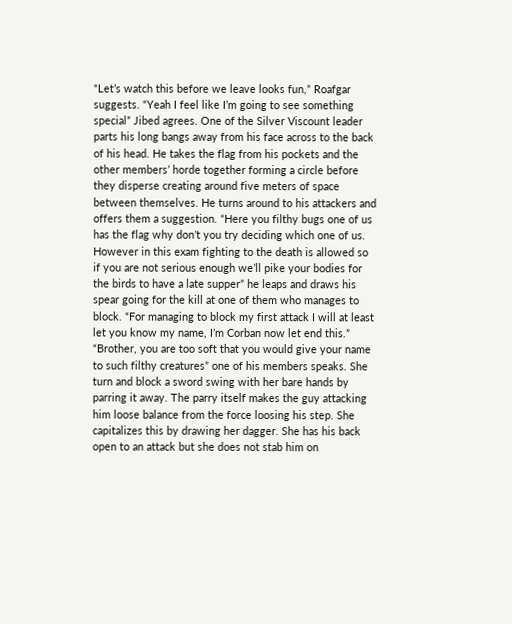“Let’s watch this before we leave looks fun,” Roafgar suggests. “Yeah I feel like I’m going to see something special” Jibed agrees. One of the Silver Viscount leader parts his long bangs away from his face across to the back of his head. He takes the flag from his pockets and the other members’ horde together forming a circle before they disperse creating around five meters of space between themselves. He turns around to his attackers and offers them a suggestion. “Here you filthy bugs one of us has the flag why don’t you try deciding which one of us. However in this exam fighting to the death is allowed so if you are not serious enough we’ll pike your bodies for the birds to have a late supper” he leaps and draws his spear going for the kill at one of them who manages to block. “For managing to block my first attack I will at least let you know my name, I’m Corban now let end this.” “Brother, you are too soft that you would give your name to such filthy creatures” one of his members speaks. She turn and block a sword swing with her bare hands by parring it away. The parry itself makes the guy attacking him loose balance from the force loosing his step. She capitalizes this by drawing her dagger. She has his back open to an attack but she does not stab him on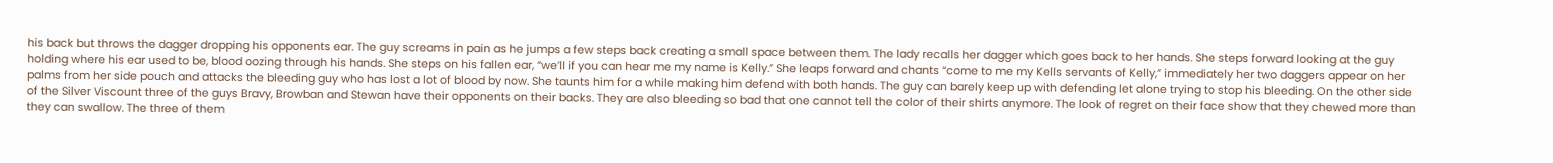his back but throws the dagger dropping his opponents ear. The guy screams in pain as he jumps a few steps back creating a small space between them. The lady recalls her dagger which goes back to her hands. She steps forward looking at the guy holding where his ear used to be, blood oozing through his hands. She steps on his fallen ear, “we’ll if you can hear me my name is Kelly.” She leaps forward and chants “come to me my Kells servants of Kelly,” immediately her two daggers appear on her palms from her side pouch and attacks the bleeding guy who has lost a lot of blood by now. She taunts him for a while making him defend with both hands. The guy can barely keep up with defending let alone trying to stop his bleeding. On the other side of the Silver Viscount three of the guys Bravy, Browban and Stewan have their opponents on their backs. They are also bleeding so bad that one cannot tell the color of their shirts anymore. The look of regret on their face show that they chewed more than they can swallow. The three of them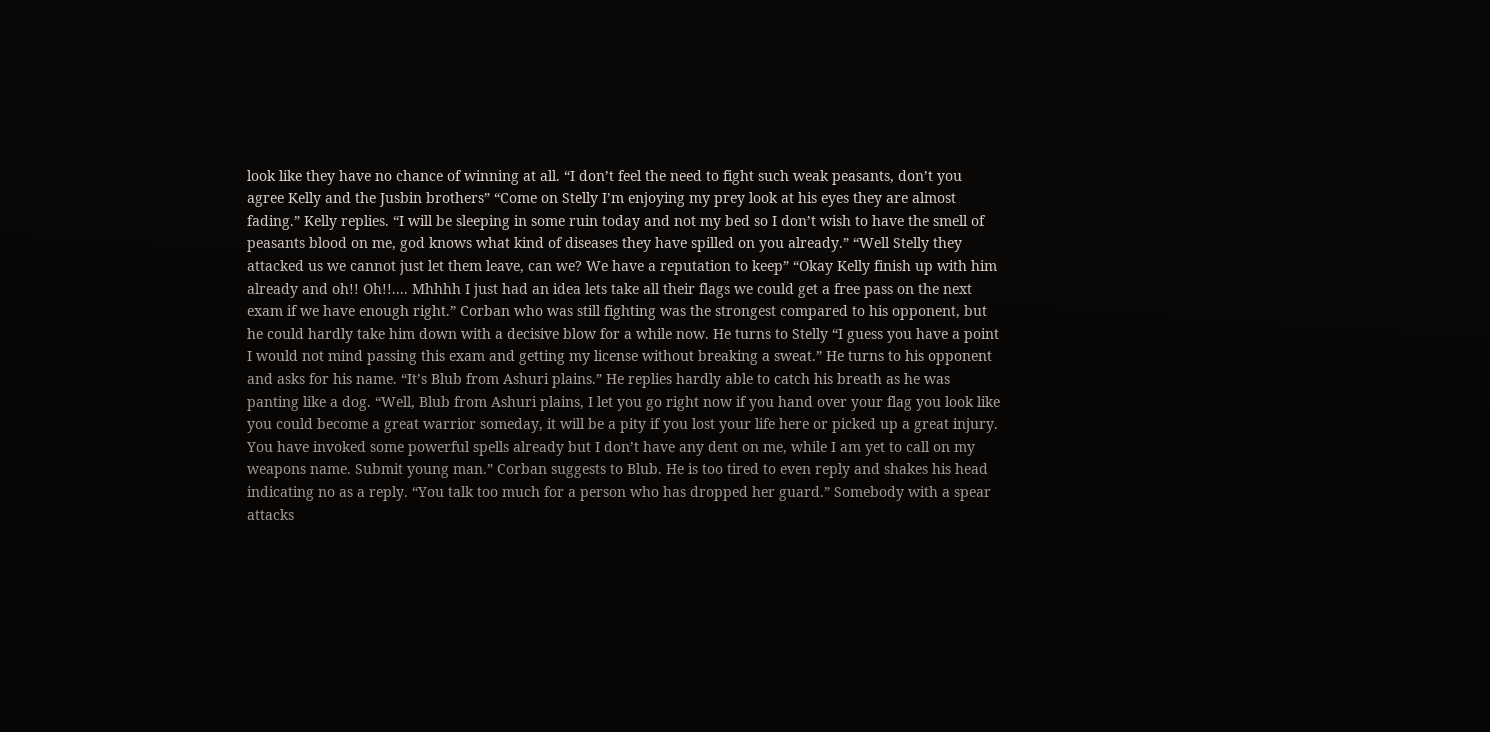look like they have no chance of winning at all. “I don’t feel the need to fight such weak peasants, don’t you agree Kelly and the Jusbin brothers” “Come on Stelly I’m enjoying my prey look at his eyes they are almost fading.” Kelly replies. “I will be sleeping in some ruin today and not my bed so I don’t wish to have the smell of peasants blood on me, god knows what kind of diseases they have spilled on you already.” “Well Stelly they attacked us we cannot just let them leave, can we? We have a reputation to keep” “Okay Kelly finish up with him already and oh!! Oh!!.... Mhhhh I just had an idea lets take all their flags we could get a free pass on the next exam if we have enough right.” Corban who was still fighting was the strongest compared to his opponent, but he could hardly take him down with a decisive blow for a while now. He turns to Stelly “I guess you have a point I would not mind passing this exam and getting my license without breaking a sweat.” He turns to his opponent and asks for his name. “It’s Blub from Ashuri plains.” He replies hardly able to catch his breath as he was panting like a dog. “Well, Blub from Ashuri plains, I let you go right now if you hand over your flag you look like you could become a great warrior someday, it will be a pity if you lost your life here or picked up a great injury. You have invoked some powerful spells already but I don’t have any dent on me, while I am yet to call on my weapons name. Submit young man.” Corban suggests to Blub. He is too tired to even reply and shakes his head indicating no as a reply. “You talk too much for a person who has dropped her guard.” Somebody with a spear attacks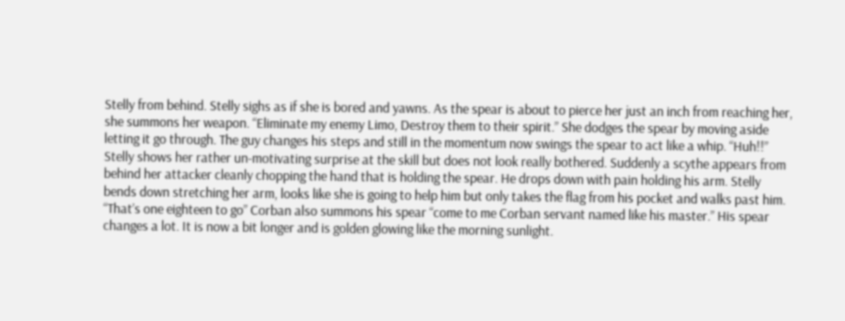Stelly from behind. Stelly sighs as if she is bored and yawns. As the spear is about to pierce her just an inch from reaching her, she summons her weapon. “Eliminate my enemy Limo, Destroy them to their spirit.” She dodges the spear by moving aside letting it go through. The guy changes his steps and still in the momentum now swings the spear to act like a whip. “Huh!!” Stelly shows her rather un-motivating surprise at the skill but does not look really bothered. Suddenly a scythe appears from behind her attacker cleanly chopping the hand that is holding the spear. He drops down with pain holding his arm. Stelly bends down stretching her arm, looks like she is going to help him but only takes the flag from his pocket and walks past him. “That’s one eighteen to go” Corban also summons his spear “come to me Corban servant named like his master.” His spear changes a lot. It is now a bit longer and is golden glowing like the morning sunlight.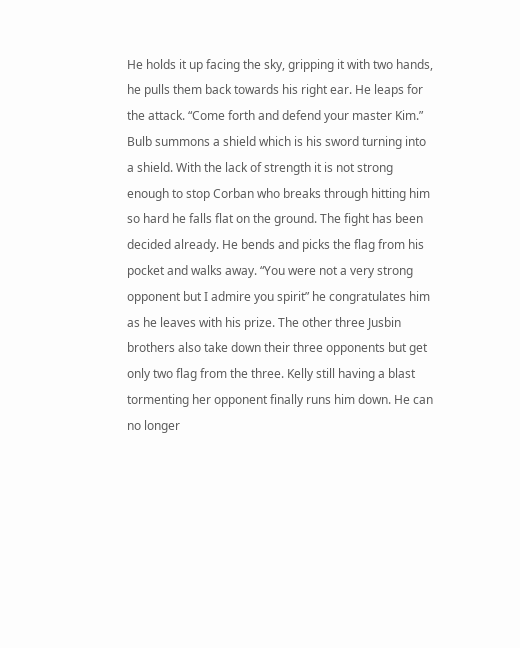He holds it up facing the sky, gripping it with two hands, he pulls them back towards his right ear. He leaps for the attack. “Come forth and defend your master Kim.” Bulb summons a shield which is his sword turning into a shield. With the lack of strength it is not strong enough to stop Corban who breaks through hitting him so hard he falls flat on the ground. The fight has been decided already. He bends and picks the flag from his pocket and walks away. “You were not a very strong opponent but I admire you spirit” he congratulates him as he leaves with his prize. The other three Jusbin brothers also take down their three opponents but get only two flag from the three. Kelly still having a blast tormenting her opponent finally runs him down. He can no longer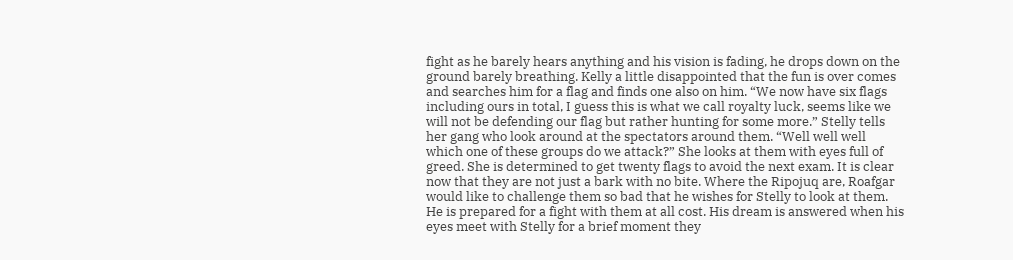fight as he barely hears anything and his vision is fading, he drops down on the ground barely breathing. Kelly a little disappointed that the fun is over comes and searches him for a flag and finds one also on him. “We now have six flags including ours in total, I guess this is what we call royalty luck, seems like we will not be defending our flag but rather hunting for some more.” Stelly tells her gang who look around at the spectators around them. “Well well well which one of these groups do we attack?” She looks at them with eyes full of greed. She is determined to get twenty flags to avoid the next exam. It is clear now that they are not just a bark with no bite. Where the Ripojuq are, Roafgar would like to challenge them so bad that he wishes for Stelly to look at them. He is prepared for a fight with them at all cost. His dream is answered when his eyes meet with Stelly for a brief moment they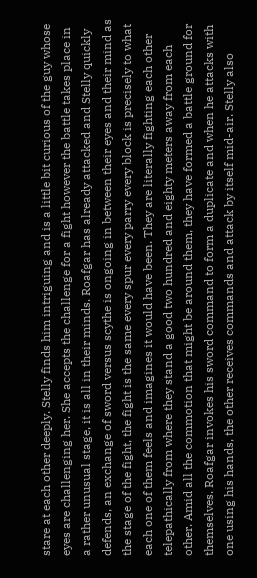stare at each other deeply. Stelly finds him intriguing and is a little bit curious of the guy whose eyes are challenging her. She accepts the challenge for a fight however the battle takes place in a rather unusual stage, it is all in their minds. Roafgar has already attacked and Stelly quickly defends, an exchange of sword versus scythe is ongoing in between their eyes and their mind as the stage of the fight, the fight is the same every spur every parry every block is precisely to what each one of them feels and imagines it would have been. They are literally fighting each other telepathically from where they stand a good two hundred and eighty meters away from each other. Amid all the commotion that might be around them, they have formed a battle ground for themselves. Roafgar invokes his sword command to form a duplicate and when he attacks with one using his hands, the other receives commands and attack by itself mid-air. Stelly also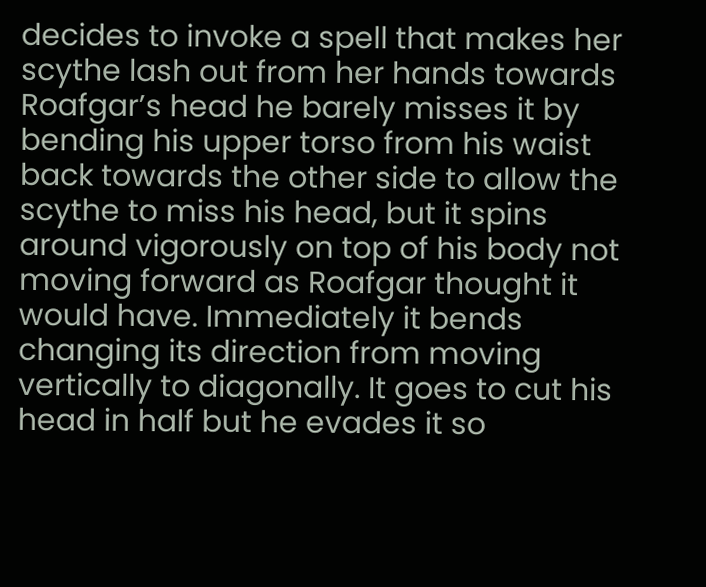decides to invoke a spell that makes her scythe lash out from her hands towards Roafgar’s head he barely misses it by bending his upper torso from his waist back towards the other side to allow the scythe to miss his head, but it spins around vigorously on top of his body not moving forward as Roafgar thought it would have. Immediately it bends changing its direction from moving vertically to diagonally. It goes to cut his head in half but he evades it so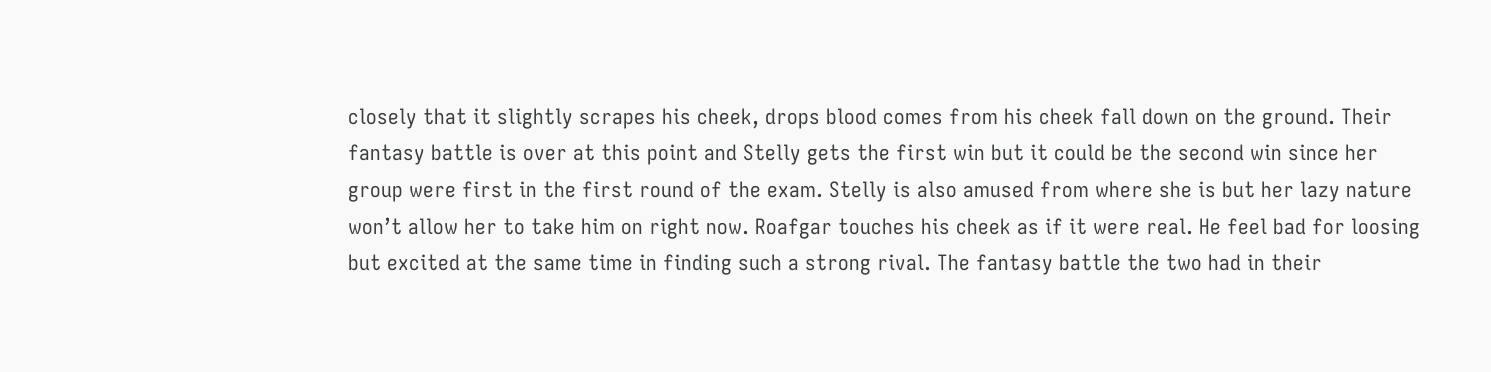closely that it slightly scrapes his cheek, drops blood comes from his cheek fall down on the ground. Their fantasy battle is over at this point and Stelly gets the first win but it could be the second win since her group were first in the first round of the exam. Stelly is also amused from where she is but her lazy nature won’t allow her to take him on right now. Roafgar touches his cheek as if it were real. He feel bad for loosing but excited at the same time in finding such a strong rival. The fantasy battle the two had in their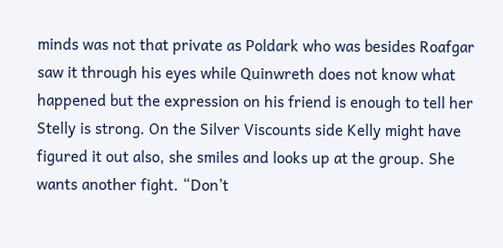minds was not that private as Poldark who was besides Roafgar saw it through his eyes while Quinwreth does not know what happened but the expression on his friend is enough to tell her Stelly is strong. On the Silver Viscounts side Kelly might have figured it out also, she smiles and looks up at the group. She wants another fight. “Don’t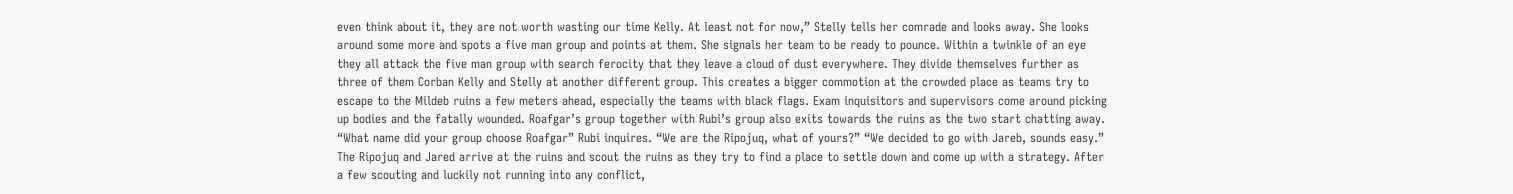even think about it, they are not worth wasting our time Kelly. At least not for now,” Stelly tells her comrade and looks away. She looks around some more and spots a five man group and points at them. She signals her team to be ready to pounce. Within a twinkle of an eye they all attack the five man group with search ferocity that they leave a cloud of dust everywhere. They divide themselves further as three of them Corban Kelly and Stelly at another different group. This creates a bigger commotion at the crowded place as teams try to escape to the Mildeb ruins a few meters ahead, especially the teams with black flags. Exam inquisitors and supervisors come around picking up bodies and the fatally wounded. Roafgar’s group together with Rubi’s group also exits towards the ruins as the two start chatting away. “What name did your group choose Roafgar” Rubi inquires. “We are the Ripojuq, what of yours?” “We decided to go with Jareb, sounds easy.” The Ripojuq and Jared arrive at the ruins and scout the ruins as they try to find a place to settle down and come up with a strategy. After a few scouting and luckily not running into any conflict,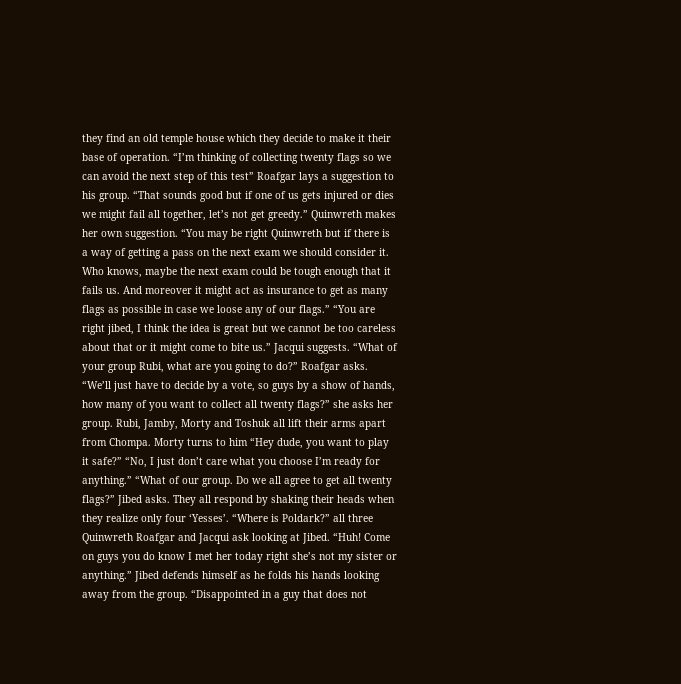they find an old temple house which they decide to make it their base of operation. “I’m thinking of collecting twenty flags so we can avoid the next step of this test” Roafgar lays a suggestion to his group. “That sounds good but if one of us gets injured or dies we might fail all together, let’s not get greedy.” Quinwreth makes her own suggestion. “You may be right Quinwreth but if there is a way of getting a pass on the next exam we should consider it. Who knows, maybe the next exam could be tough enough that it fails us. And moreover it might act as insurance to get as many flags as possible in case we loose any of our flags.” “You are right jibed, I think the idea is great but we cannot be too careless about that or it might come to bite us.” Jacqui suggests. “What of your group Rubi, what are you going to do?” Roafgar asks. “We’ll just have to decide by a vote, so guys by a show of hands, how many of you want to collect all twenty flags?” she asks her group. Rubi, Jamby, Morty and Toshuk all lift their arms apart from Chompa. Morty turns to him “Hey dude, you want to play it safe?” “No, I just don’t care what you choose I’m ready for anything.” “What of our group. Do we all agree to get all twenty flags?” Jibed asks. They all respond by shaking their heads when they realize only four ‘Yesses’. “Where is Poldark?” all three Quinwreth Roafgar and Jacqui ask looking at Jibed. “Huh! Come on guys you do know I met her today right she’s not my sister or anything.” Jibed defends himself as he folds his hands looking away from the group. “Disappointed in a guy that does not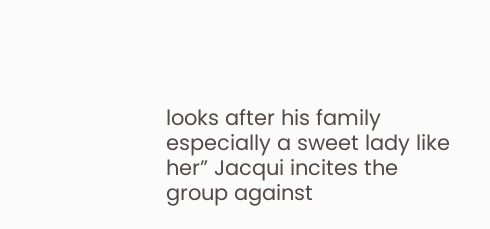looks after his family especially a sweet lady like her” Jacqui incites the group against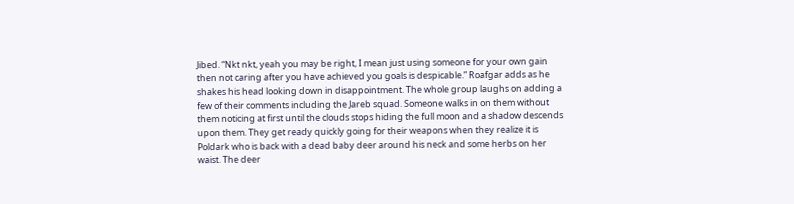Jibed. “Nkt nkt, yeah you may be right, I mean just using someone for your own gain then not caring after you have achieved you goals is despicable.” Roafgar adds as he shakes his head looking down in disappointment. The whole group laughs on adding a few of their comments including the Jareb squad. Someone walks in on them without them noticing at first until the clouds stops hiding the full moon and a shadow descends upon them. They get ready quickly going for their weapons when they realize it is Poldark who is back with a dead baby deer around his neck and some herbs on her waist. The deer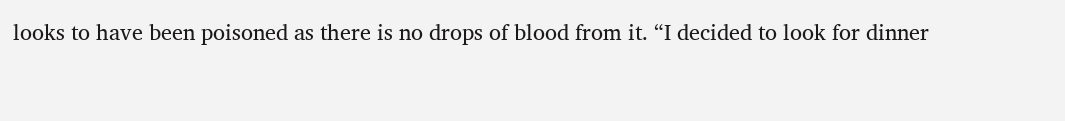looks to have been poisoned as there is no drops of blood from it. “I decided to look for dinner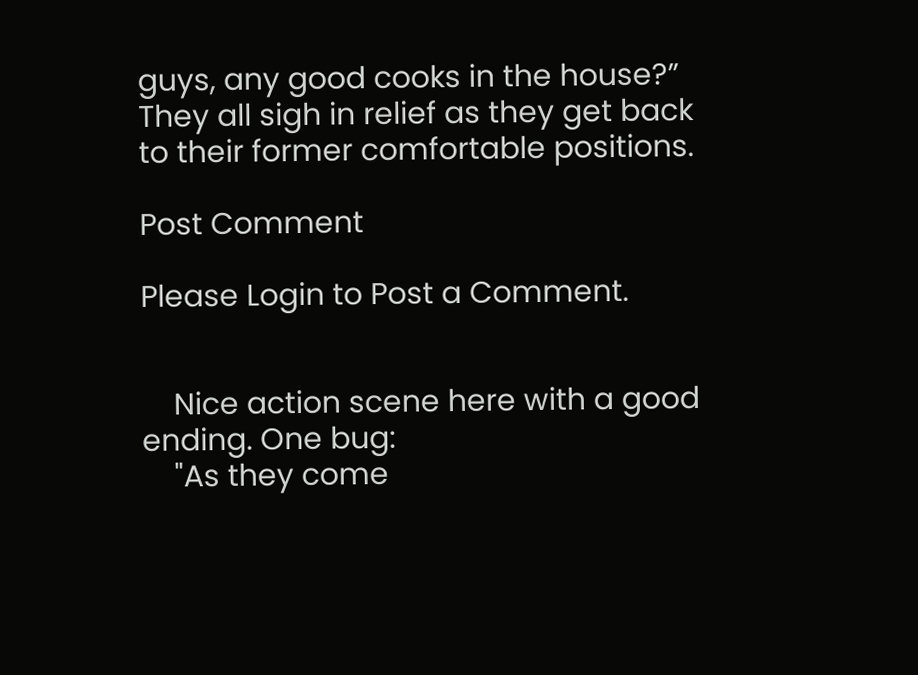guys, any good cooks in the house?” They all sigh in relief as they get back to their former comfortable positions.

Post Comment

Please Login to Post a Comment.


    Nice action scene here with a good ending. One bug:
    "As they come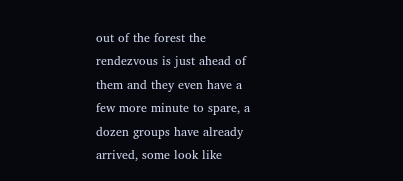out of the forest the rendezvous is just ahead of them and they even have a few more minute to spare, a dozen groups have already arrived, some look like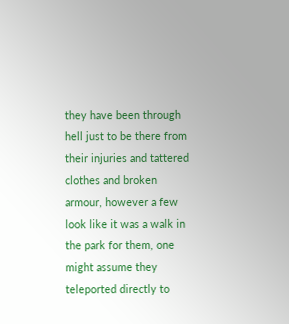they have been through hell just to be there from their injuries and tattered clothes and broken armour, however a few look like it was a walk in the park for them, one might assume they teleported directly to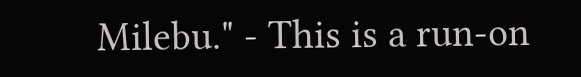Milebu." - This is a run-on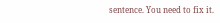sentence. You need to fix it.